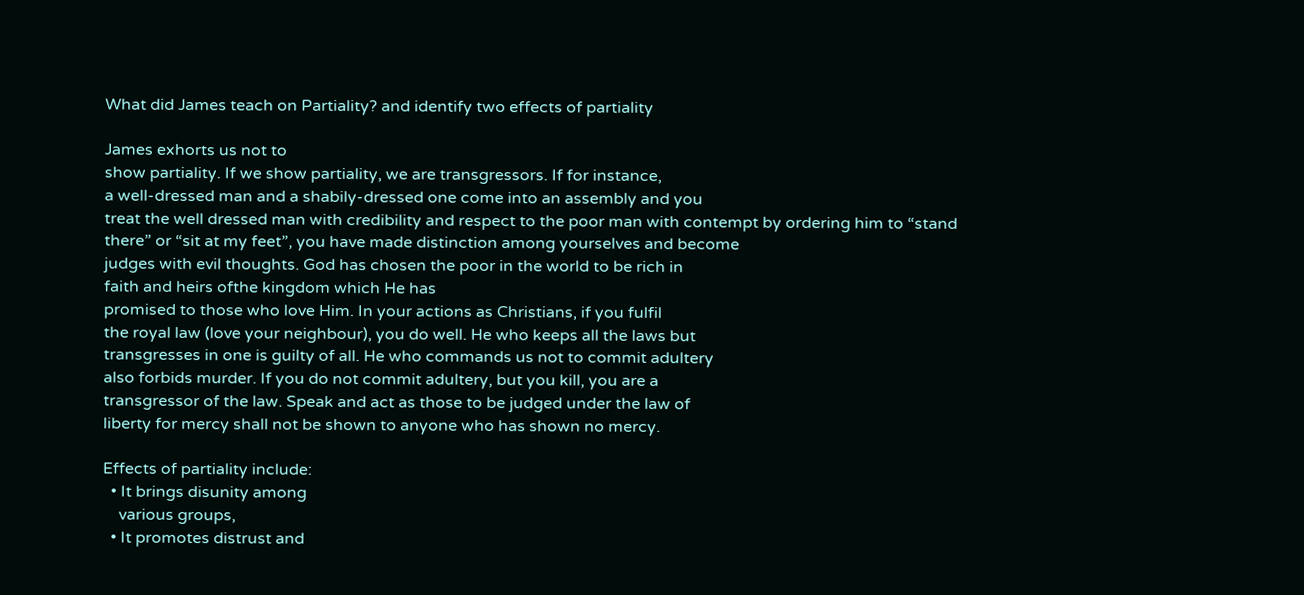What did James teach on Partiality? and identify two effects of partiality

James exhorts us not to
show partiality. If we show partiality, we are transgressors. If for instance,
a well-dressed man and a shabily-dressed one come into an assembly and you
treat the well dressed man with credibility and respect to the poor man with contempt by ordering him to “stand
there” or “sit at my feet”, you have made distinction among yourselves and become
judges with evil thoughts. God has chosen the poor in the world to be rich in
faith and heirs ofthe kingdom which He has
promised to those who love Him. In your actions as Christians, if you fulfil
the royal law (love your neighbour), you do well. He who keeps all the laws but
transgresses in one is guilty of all. He who commands us not to commit adultery
also forbids murder. If you do not commit adultery, but you kill, you are a
transgressor of the law. Speak and act as those to be judged under the law of
liberty for mercy shall not be shown to anyone who has shown no mercy.

Effects of partiality include:
  • It brings disunity among
    various groups,
  • It promotes distrust and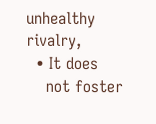unhealthy rivalry,
  • It does
    not foster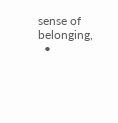sense of belonging,
  •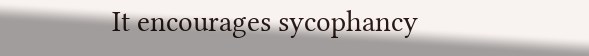It encourages sycophancy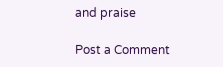and praise

Post a Comment